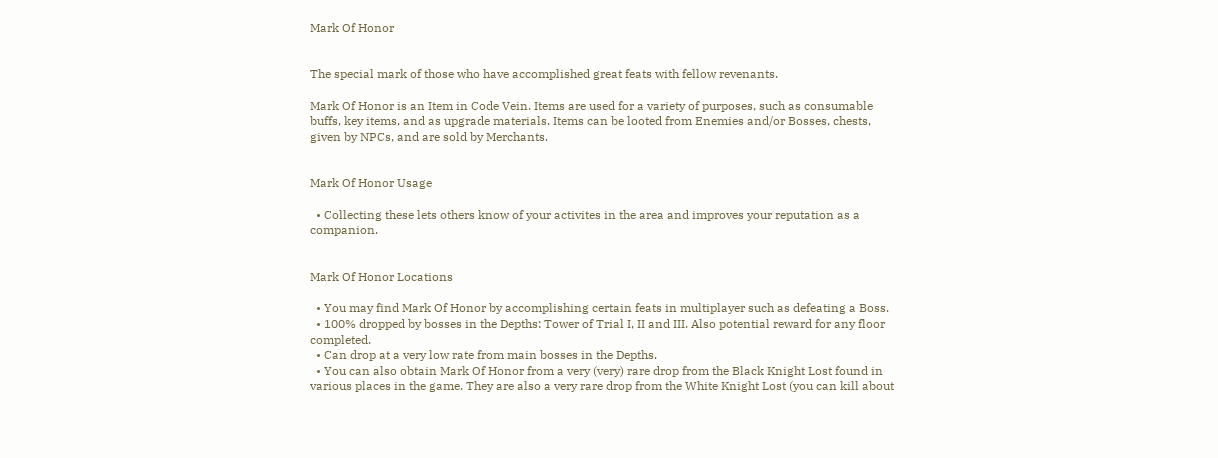Mark Of Honor


The special mark of those who have accomplished great feats with fellow revenants.

Mark Of Honor is an Item in Code Vein. Items are used for a variety of purposes, such as consumable buffs, key items, and as upgrade materials. Items can be looted from Enemies and/or Bosses, chests, given by NPCs, and are sold by Merchants.


Mark Of Honor Usage

  • Collecting these lets others know of your activites in the area and improves your reputation as a companion.


Mark Of Honor Locations

  • You may find Mark Of Honor by accomplishing certain feats in multiplayer such as defeating a Boss.
  • 100% dropped by bosses in the Depths: Tower of Trial I, II and III. Also potential reward for any floor completed.
  • Can drop at a very low rate from main bosses in the Depths.
  • You can also obtain Mark Of Honor from a very (very) rare drop from the Black Knight Lost found in various places in the game. They are also a very rare drop from the White Knight Lost (you can kill about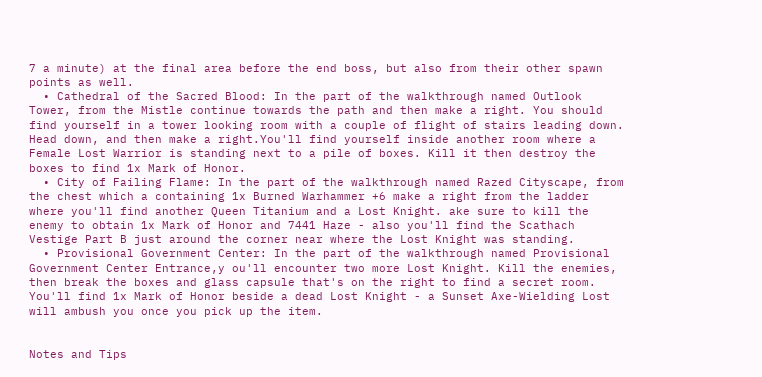7 a minute) at the final area before the end boss, but also from their other spawn points as well.
  • Cathedral of the Sacred Blood: In the part of the walkthrough named Outlook Tower, from the Mistle continue towards the path and then make a right. You should find yourself in a tower looking room with a couple of flight of stairs leading down. Head down, and then make a right.You'll find yourself inside another room where a Female Lost Warrior is standing next to a pile of boxes. Kill it then destroy the boxes to find 1x Mark of Honor.
  • City of Failing Flame: In the part of the walkthrough named Razed Cityscape, from the chest which a containing 1x Burned Warhammer +6 make a right from the ladder where you'll find another Queen Titanium and a Lost Knight. ake sure to kill the enemy to obtain 1x Mark of Honor and 7441 Haze - also you'll find the Scathach Vestige Part B just around the corner near where the Lost Knight was standing.
  • Provisional Government Center: In the part of the walkthrough named Provisional Government Center Entrance,y ou'll encounter two more Lost Knight. Kill the enemies, then break the boxes and glass capsule that's on the right to find a secret room. You'll find 1x Mark of Honor beside a dead Lost Knight - a Sunset Axe-Wielding Lost will ambush you once you pick up the item.


Notes and Tips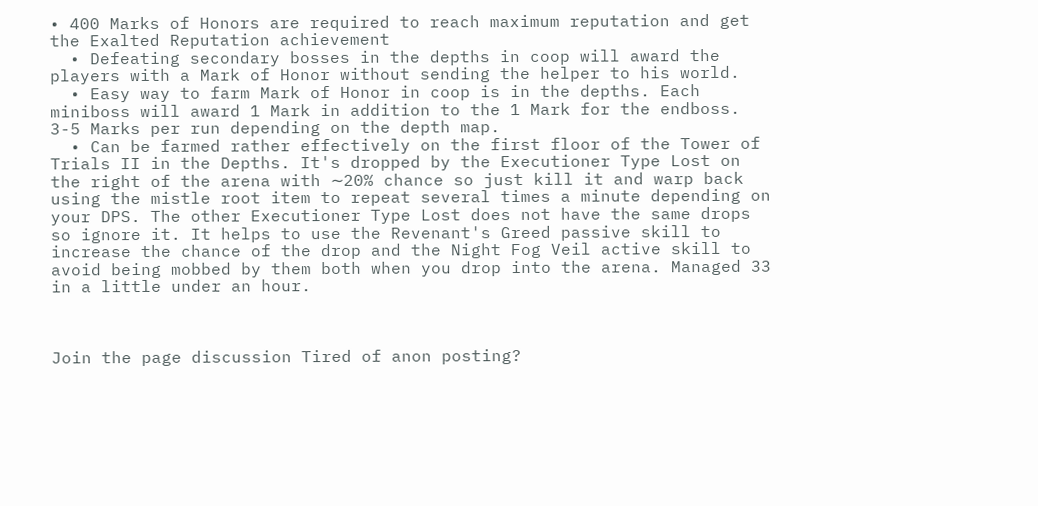• 400 Marks of Honors are required to reach maximum reputation and get the Exalted Reputation achievement
  • Defeating secondary bosses in the depths in coop will award the players with a Mark of Honor without sending the helper to his world.
  • Easy way to farm Mark of Honor in coop is in the depths. Each miniboss will award 1 Mark in addition to the 1 Mark for the endboss. 3-5 Marks per run depending on the depth map.
  • Can be farmed rather effectively on the first floor of the Tower of Trials II in the Depths. It's dropped by the Executioner Type Lost on the right of the arena with ∼20% chance so just kill it and warp back using the mistle root item to repeat several times a minute depending on your DPS. The other Executioner Type Lost does not have the same drops so ignore it. It helps to use the Revenant's Greed passive skill to increase the chance of the drop and the Night Fog Veil active skill to avoid being mobbed by them both when you drop into the arena. Managed 33 in a little under an hour.



Join the page discussion Tired of anon posting?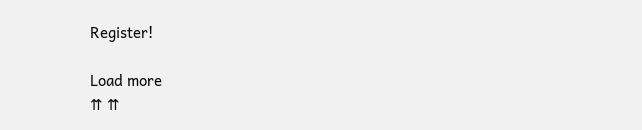Register!

Load more
⇈ ⇈